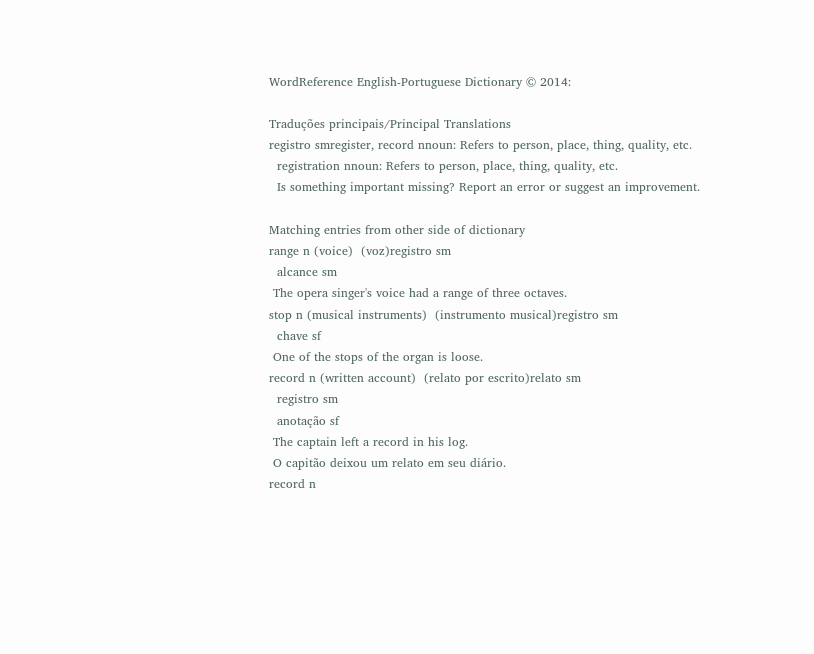WordReference English-Portuguese Dictionary © 2014:

Traduções principais/Principal Translations
registro smregister, record nnoun: Refers to person, place, thing, quality, etc.
  registration nnoun: Refers to person, place, thing, quality, etc.
  Is something important missing? Report an error or suggest an improvement.

Matching entries from other side of dictionary
range n (voice)  (voz)registro sm
  alcance sm
 The opera singer's voice had a range of three octaves.
stop n (musical instruments)  (instrumento musical)registro sm
  chave sf
 One of the stops of the organ is loose.
record n (written account)  (relato por escrito)relato sm
  registro sm
  anotação sf
 The captain left a record in his log.
 O capitão deixou um relato em seu diário.
record n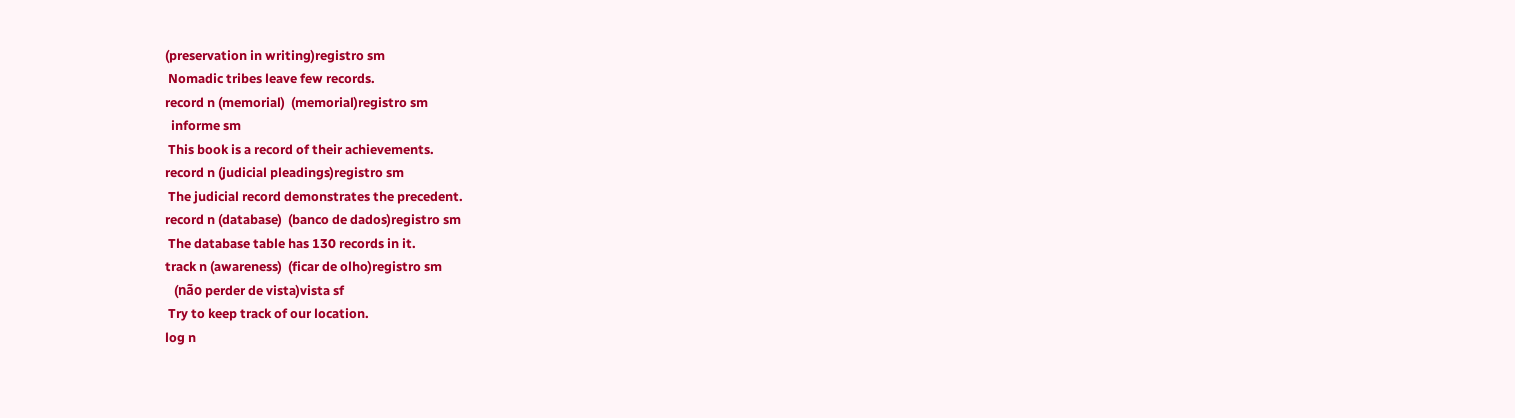(preservation in writing)registro sm
 Nomadic tribes leave few records.
record n (memorial)  (memorial)registro sm
  informe sm
 This book is a record of their achievements.
record n (judicial pleadings)registro sm
 The judicial record demonstrates the precedent.
record n (database)  (banco de dados)registro sm
 The database table has 130 records in it.
track n (awareness)  (ficar de olho)registro sm
   (não perder de vista)vista sf
 Try to keep track of our location.
log n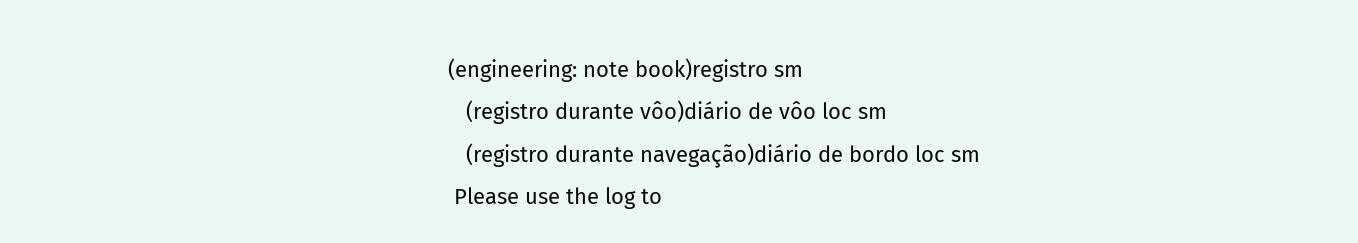(engineering: note book)registro sm
   (registro durante vôo)diário de vôo loc sm
   (registro durante navegação)diário de bordo loc sm
 Please use the log to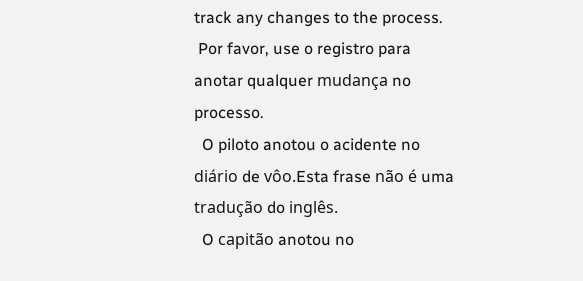track any changes to the process.
 Por favor, use o registro para anotar qualquer mudança no processo.
  O piloto anotou o acidente no diário de vôo.Esta frase não é uma tradução do inglês.
  O capitão anotou no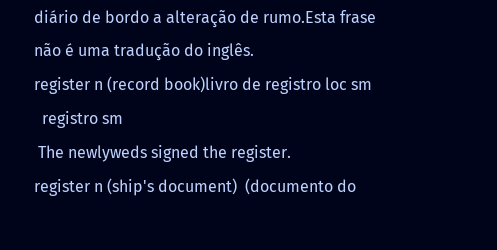diário de bordo a alteração de rumo.Esta frase não é uma tradução do inglês.
register n (record book)livro de registro loc sm
  registro sm
 The newlyweds signed the register.
register n (ship's document)  (documento do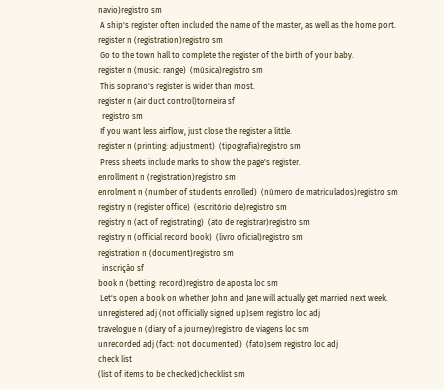navio)registro sm
 A ship's register often included the name of the master, as well as the home port.
register n (registration)registro sm
 Go to the town hall to complete the register of the birth of your baby.
register n (music: range)  (música)registro sm
 This soprano's register is wider than most.
register n (air duct control)torneira sf
  registro sm
 If you want less airflow, just close the register a little.
register n (printing: adjustment)  (tipografia)registro sm
 Press sheets include marks to show the page's register.
enrollment n (registration)registro sm
enrolment n (number of students enrolled)  (número de matriculados)registro sm
registry n (register office)  (escritório de)registro sm
registry n (act of registrating)  (ato de registrar)registro sm
registry n (official record book)  (livro oficial)registro sm
registration n (document)registro sm
  inscrição sf
book n (betting: record)registro de aposta loc sm
 Let's open a book on whether John and Jane will actually get married next week.
unregistered adj (not officially signed up)sem registro loc adj
travelogue n (diary of a journey)registro de viagens loc sm
unrecorded adj (fact: not documented)  (fato)sem registro loc adj
check list
(list of items to be checked)checklist sm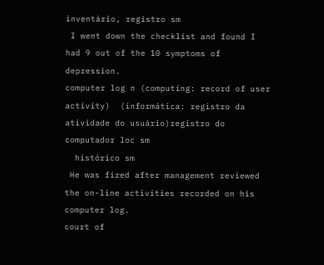inventário, registro sm
 I went down the checklist and found I had 9 out of the 10 symptoms of depression.
computer log n (computing: record of user activity)  (informática: registro da atividade do usuário)registro do computador loc sm
  histórico sm
 He was fired after management reviewed the on-line activities recorded on his computer log.
court of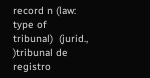record n (law: type of tribunal)  (jurid., )tribunal de registro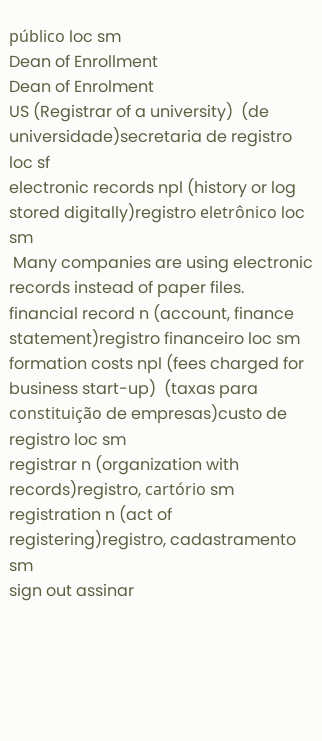público loc sm
Dean of Enrollment
Dean of Enrolment
US (Registrar of a university)  (de universidade)secretaria de registro loc sf
electronic records npl (history or log stored digitally)registro eletrônico loc sm
 Many companies are using electronic records instead of paper files.
financial record n (account, finance statement)registro financeiro loc sm
formation costs npl (fees charged for business start-up)  (taxas para constituição de empresas)custo de registro loc sm
registrar n (organization with records)registro, cartório sm
registration n (act of registering)registro, cadastramento sm
sign out assinar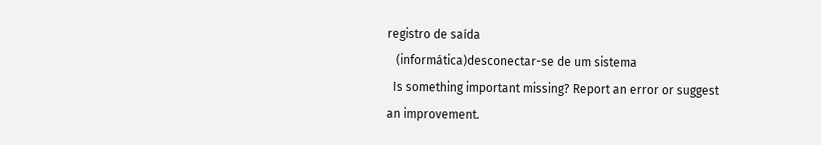registro de saída
   (informática)desconectar-se de um sistema
  Is something important missing? Report an error or suggest an improvement.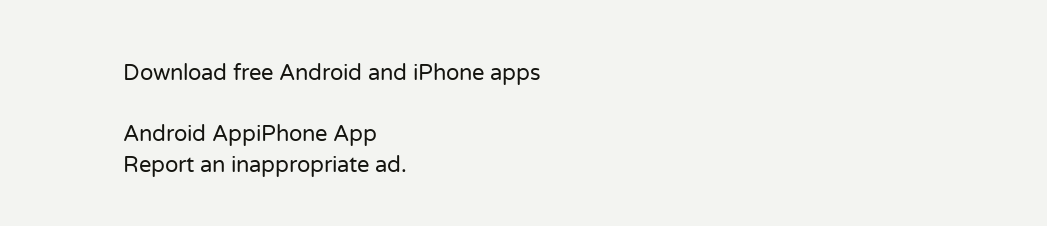Download free Android and iPhone apps

Android AppiPhone App
Report an inappropriate ad.